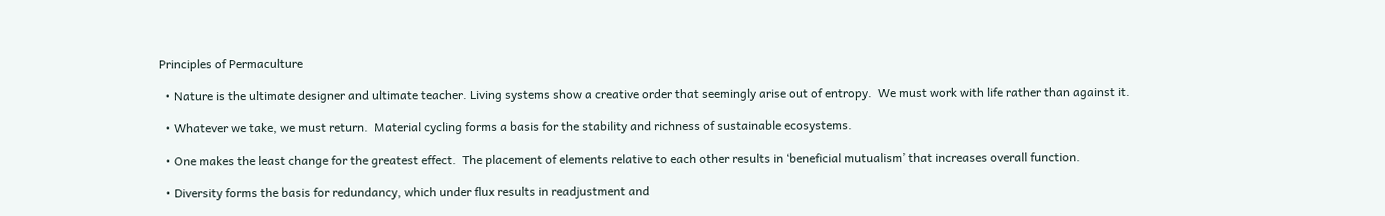Principles of Permaculture

  • Nature is the ultimate designer and ultimate teacher. Living systems show a creative order that seemingly arise out of entropy.  We must work with life rather than against it.

  • Whatever we take, we must return.  Material cycling forms a basis for the stability and richness of sustainable ecosystems.

  • One makes the least change for the greatest effect.  The placement of elements relative to each other results in ‘beneficial mutualism’ that increases overall function.

  • Diversity forms the basis for redundancy, which under flux results in readjustment and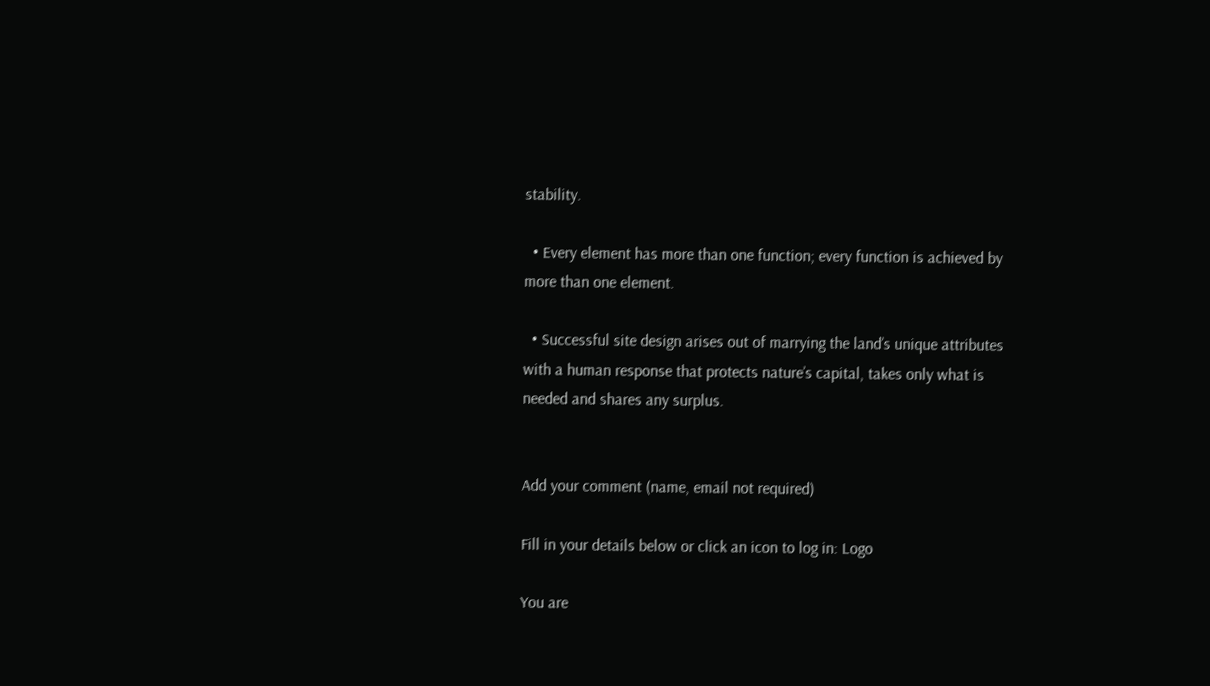stability.

  • Every element has more than one function; every function is achieved by more than one element.

  • Successful site design arises out of marrying the land’s unique attributes with a human response that protects nature’s capital, takes only what is needed and shares any surplus.


Add your comment (name, email not required)

Fill in your details below or click an icon to log in: Logo

You are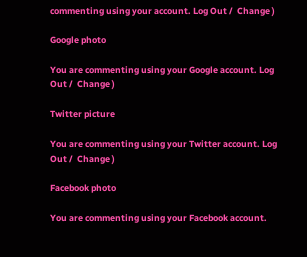commenting using your account. Log Out /  Change )

Google photo

You are commenting using your Google account. Log Out /  Change )

Twitter picture

You are commenting using your Twitter account. Log Out /  Change )

Facebook photo

You are commenting using your Facebook account.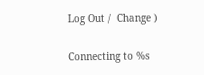Log Out /  Change )

Connecting to %s